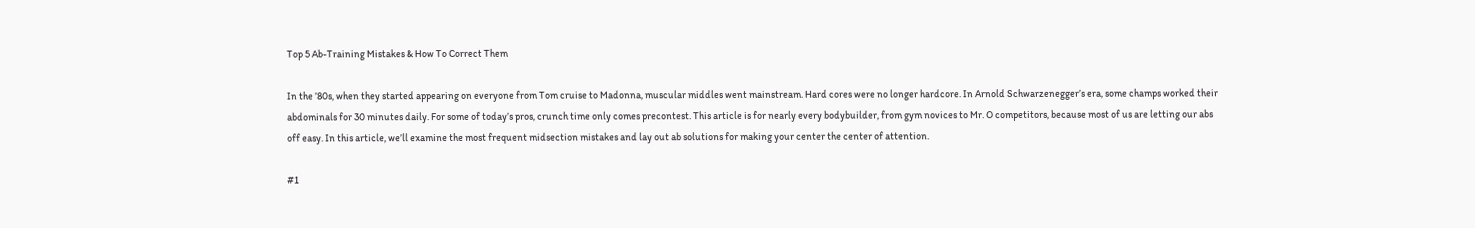Top 5 Ab-Training Mistakes & How To Correct Them

In the ’80s, when they started appearing on everyone from Tom cruise to Madonna, muscular middles went mainstream. Hard cores were no longer hardcore. In Arnold Schwarzenegger’s era, some champs worked their abdominals for 30 minutes daily. For some of today’s pros, crunch time only comes precontest. This article is for nearly every bodybuilder, from gym novices to Mr. O competitors, because most of us are letting our abs off easy. In this article, we’ll examine the most frequent midsection mistakes and lay out ab solutions for making your center the center of attention.

#1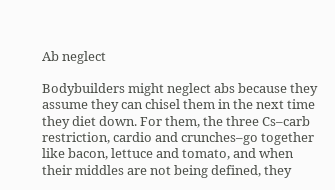Ab neglect

Bodybuilders might neglect abs because they assume they can chisel them in the next time they diet down. For them, the three Cs–carb restriction, cardio and crunches–go together like bacon, lettuce and tomato, and when their middles are not being defined, they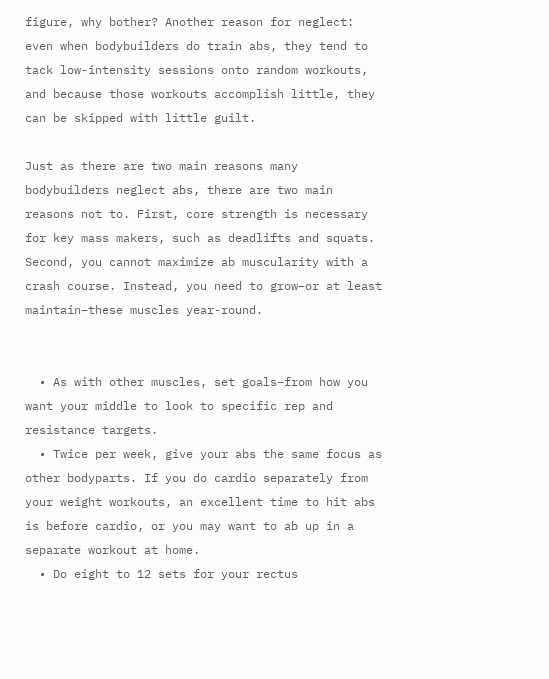figure, why bother? Another reason for neglect: even when bodybuilders do train abs, they tend to tack low-intensity sessions onto random workouts, and because those workouts accomplish little, they can be skipped with little guilt.

Just as there are two main reasons many bodybuilders neglect abs, there are two main reasons not to. First, core strength is necessary for key mass makers, such as deadlifts and squats. Second, you cannot maximize ab muscularity with a crash course. Instead, you need to grow–or at least maintain–these muscles year-round.


  • As with other muscles, set goals–from how you want your middle to look to specific rep and resistance targets.
  • Twice per week, give your abs the same focus as other bodyparts. If you do cardio separately from your weight workouts, an excellent time to hit abs is before cardio, or you may want to ab up in a separate workout at home.
  • Do eight to 12 sets for your rectus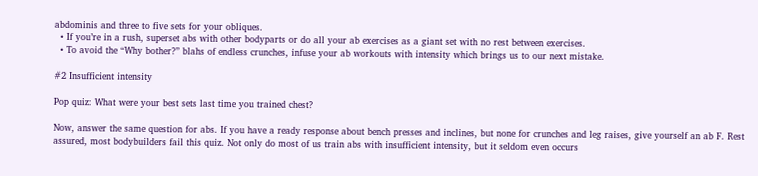abdominis and three to five sets for your obliques.
  • If you’re in a rush, superset abs with other bodyparts or do all your ab exercises as a giant set with no rest between exercises.
  • To avoid the “Why bother?” blahs of endless crunches, infuse your ab workouts with intensity which brings us to our next mistake.

#2 Insufficient intensity

Pop quiz: What were your best sets last time you trained chest?

Now, answer the same question for abs. If you have a ready response about bench presses and inclines, but none for crunches and leg raises, give yourself an ab F. Rest assured, most bodybuilders fail this quiz. Not only do most of us train abs with insufficient intensity, but it seldom even occurs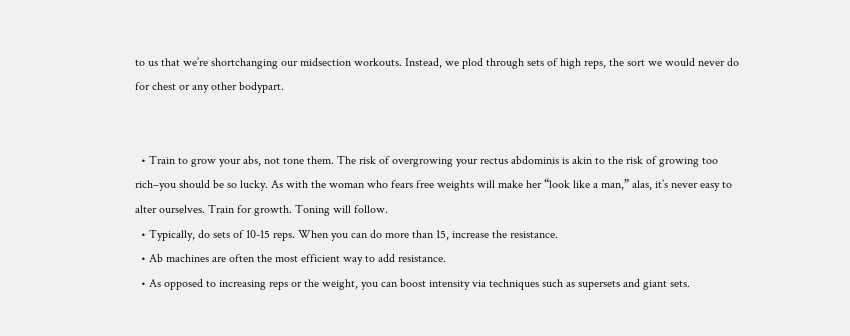to us that we’re shortchanging our midsection workouts. Instead, we plod through sets of high reps, the sort we would never do for chest or any other bodypart.


  • Train to grow your abs, not tone them. The risk of overgrowing your rectus abdominis is akin to the risk of growing too rich–you should be so lucky. As with the woman who fears free weights will make her “look like a man,” alas, it’s never easy to alter ourselves. Train for growth. Toning will follow.
  • Typically, do sets of 10-15 reps. When you can do more than 15, increase the resistance.
  • Ab machines are often the most efficient way to add resistance.
  • As opposed to increasing reps or the weight, you can boost intensity via techniques such as supersets and giant sets.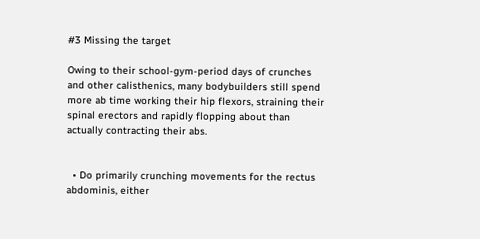#3 Missing the target

Owing to their school-gym-period days of crunches and other calisthenics, many bodybuilders still spend more ab time working their hip flexors, straining their spinal erectors and rapidly flopping about than actually contracting their abs.


  • Do primarily crunching movements for the rectus abdominis, either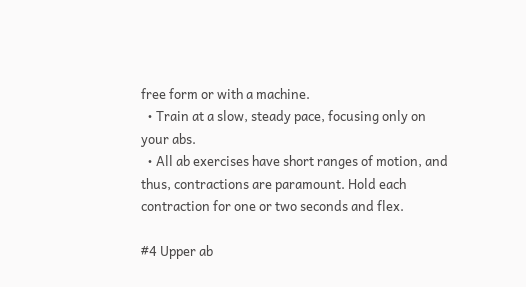free form or with a machine.
  • Train at a slow, steady pace, focusing only on your abs.
  • All ab exercises have short ranges of motion, and thus, contractions are paramount. Hold each contraction for one or two seconds and flex.

#4 Upper ab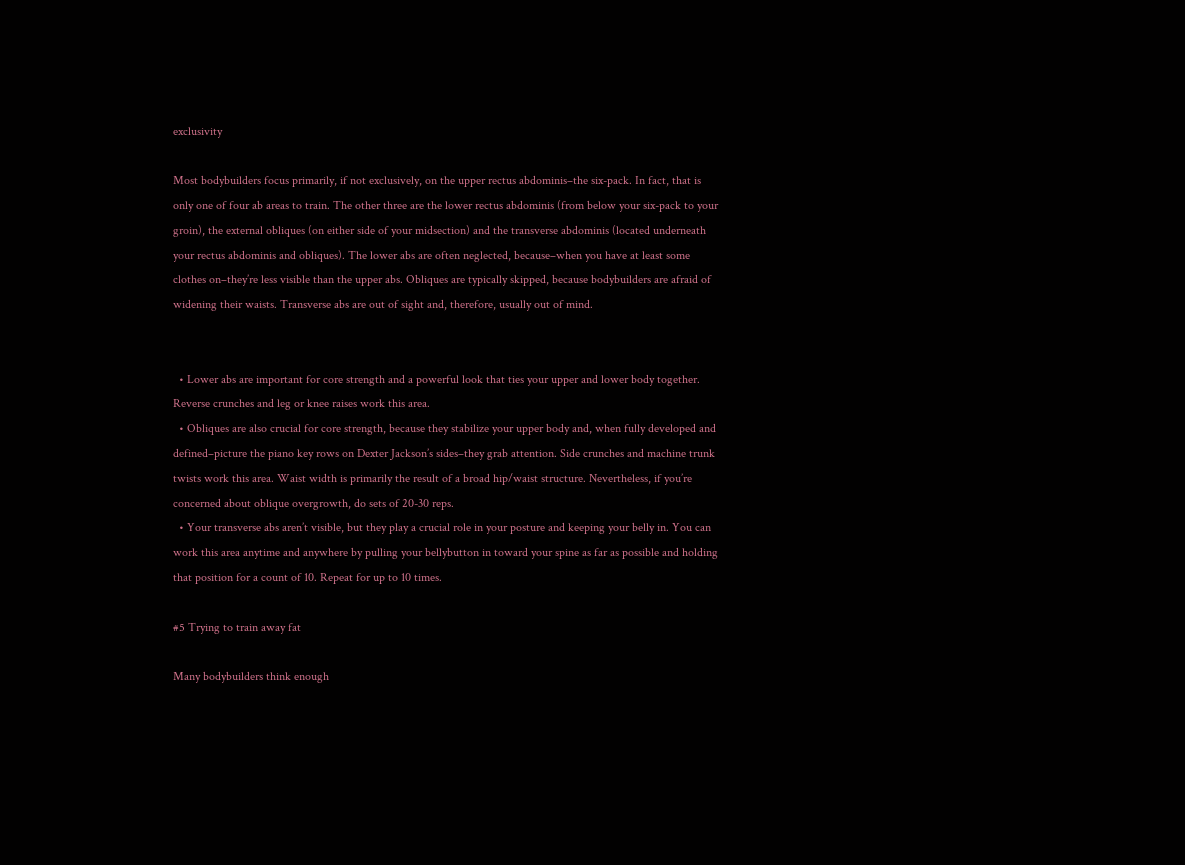exclusivity

Most bodybuilders focus primarily, if not exclusively, on the upper rectus abdominis–the six-pack. In fact, that is only one of four ab areas to train. The other three are the lower rectus abdominis (from below your six-pack to your groin), the external obliques (on either side of your midsection) and the transverse abdominis (located underneath your rectus abdominis and obliques). The lower abs are often neglected, because–when you have at least some clothes on–they’re less visible than the upper abs. Obliques are typically skipped, because bodybuilders are afraid of widening their waists. Transverse abs are out of sight and, therefore, usually out of mind.


  • Lower abs are important for core strength and a powerful look that ties your upper and lower body together. Reverse crunches and leg or knee raises work this area.
  • Obliques are also crucial for core strength, because they stabilize your upper body and, when fully developed and defined–picture the piano key rows on Dexter Jackson’s sides–they grab attention. Side crunches and machine trunk twists work this area. Waist width is primarily the result of a broad hip/waist structure. Nevertheless, if you’re concerned about oblique overgrowth, do sets of 20-30 reps.
  • Your transverse abs aren’t visible, but they play a crucial role in your posture and keeping your belly in. You can work this area anytime and anywhere by pulling your bellybutton in toward your spine as far as possible and holding that position for a count of 10. Repeat for up to 10 times.

#5 Trying to train away fat

Many bodybuilders think enough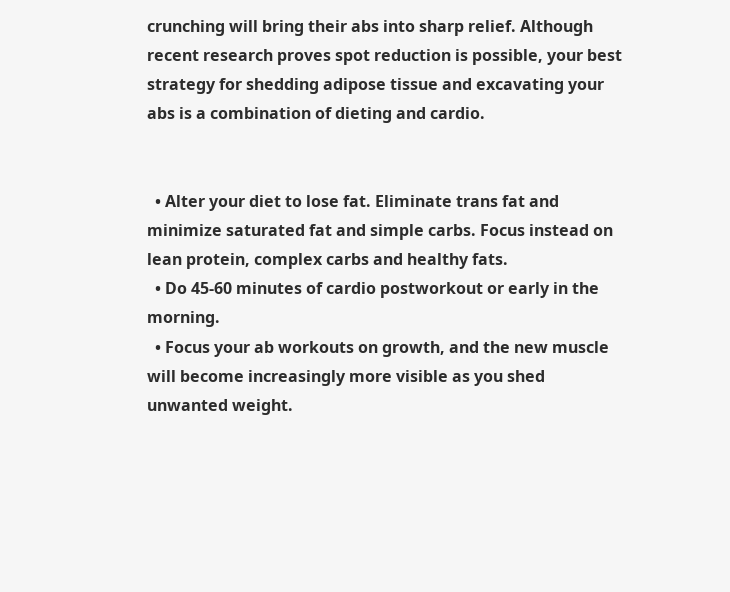crunching will bring their abs into sharp relief. Although recent research proves spot reduction is possible, your best strategy for shedding adipose tissue and excavating your abs is a combination of dieting and cardio.


  • Alter your diet to lose fat. Eliminate trans fat and minimize saturated fat and simple carbs. Focus instead on lean protein, complex carbs and healthy fats.
  • Do 45-60 minutes of cardio postworkout or early in the morning.
  • Focus your ab workouts on growth, and the new muscle will become increasingly more visible as you shed unwanted weight.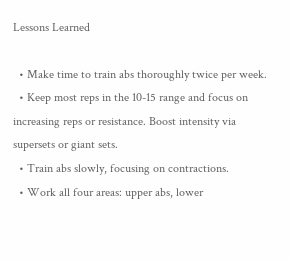Lessons Learned

  • Make time to train abs thoroughly twice per week.
  • Keep most reps in the 10-15 range and focus on increasing reps or resistance. Boost intensity via supersets or giant sets.
  • Train abs slowly, focusing on contractions.
  • Work all four areas: upper abs, lower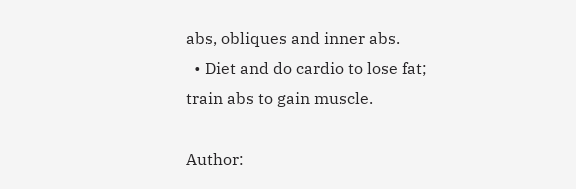abs, obliques and inner abs.
  • Diet and do cardio to lose fat; train abs to gain muscle.

Author: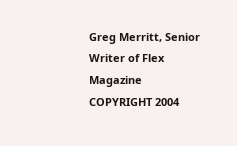Greg Merritt, Senior Writer of Flex Magazine
COPYRIGHT 2004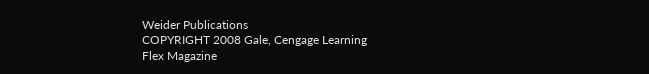Weider Publications
COPYRIGHT 2008 Gale, Cengage Learning
Flex Magazine